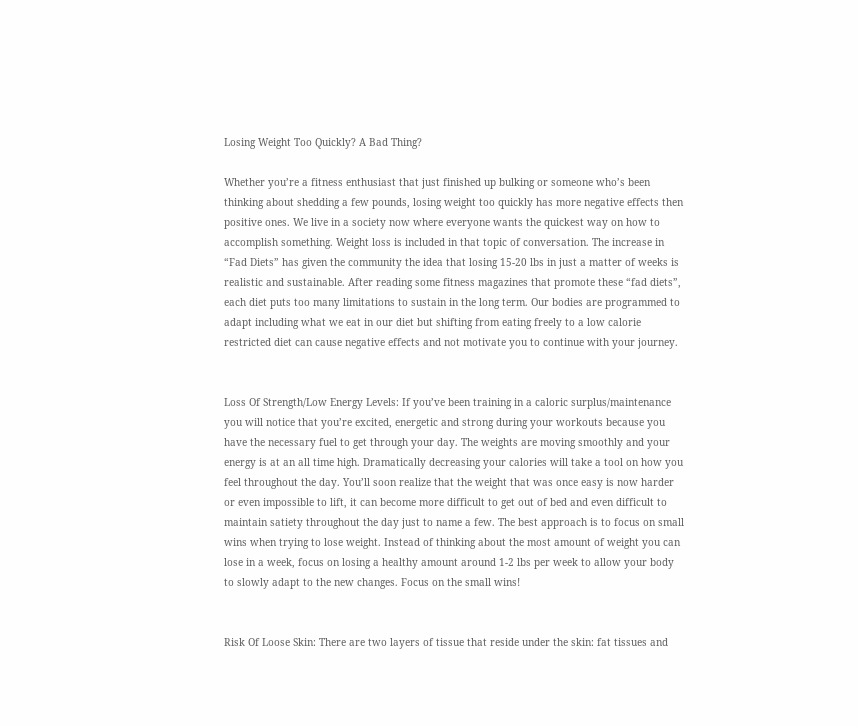Losing Weight Too Quickly? A Bad Thing?

Whether you’re a fitness enthusiast that just finished up bulking or someone who’s been thinking about shedding a few pounds, losing weight too quickly has more negative effects then positive ones. We live in a society now where everyone wants the quickest way on how to accomplish something. Weight loss is included in that topic of conversation. The increase in “Fad Diets” has given the community the idea that losing 15-20 lbs in just a matter of weeks is realistic and sustainable. After reading some fitness magazines that promote these “fad diets”, each diet puts too many limitations to sustain in the long term. Our bodies are programmed to adapt including what we eat in our diet but shifting from eating freely to a low calorie restricted diet can cause negative effects and not motivate you to continue with your journey.


Loss Of Strength/Low Energy Levels: If you’ve been training in a caloric surplus/maintenance you will notice that you’re excited, energetic and strong during your workouts because you have the necessary fuel to get through your day. The weights are moving smoothly and your energy is at an all time high. Dramatically decreasing your calories will take a tool on how you feel throughout the day. You’ll soon realize that the weight that was once easy is now harder or even impossible to lift, it can become more difficult to get out of bed and even difficult to maintain satiety throughout the day just to name a few. The best approach is to focus on small wins when trying to lose weight. Instead of thinking about the most amount of weight you can lose in a week, focus on losing a healthy amount around 1-2 lbs per week to allow your body to slowly adapt to the new changes. Focus on the small wins!


Risk Of Loose Skin: There are two layers of tissue that reside under the skin: fat tissues and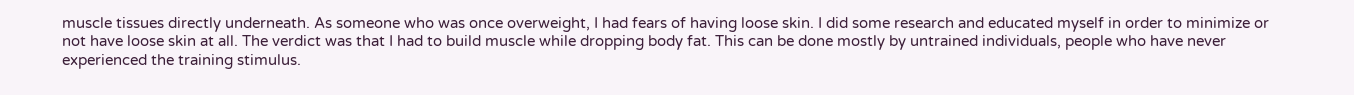muscle tissues directly underneath. As someone who was once overweight, I had fears of having loose skin. I did some research and educated myself in order to minimize or not have loose skin at all. The verdict was that I had to build muscle while dropping body fat. This can be done mostly by untrained individuals, people who have never experienced the training stimulus.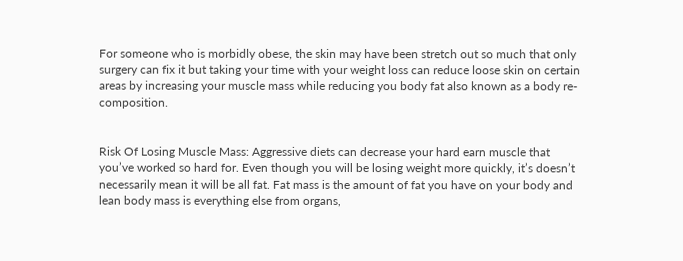For someone who is morbidly obese, the skin may have been stretch out so much that only surgery can fix it but taking your time with your weight loss can reduce loose skin on certain areas by increasing your muscle mass while reducing you body fat also known as a body re-composition.


Risk Of Losing Muscle Mass: Aggressive diets can decrease your hard earn muscle that you’ve worked so hard for. Even though you will be losing weight more quickly, it’s doesn’t necessarily mean it will be all fat. Fat mass is the amount of fat you have on your body and lean body mass is everything else from organs,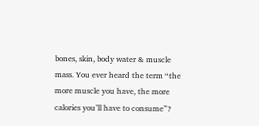bones, skin, body water & muscle mass. You ever heard the term “the more muscle you have, the more calories you’ll have to consume”?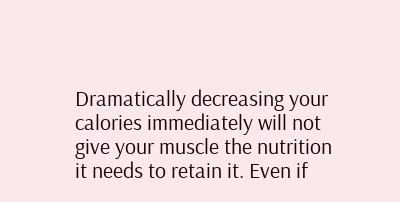Dramatically decreasing your calories immediately will not give your muscle the nutrition it needs to retain it. Even if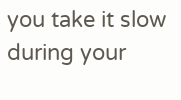you take it slow during your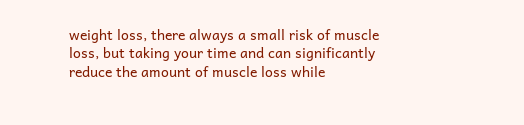weight loss, there always a small risk of muscle loss, but taking your time and can significantly reduce the amount of muscle loss while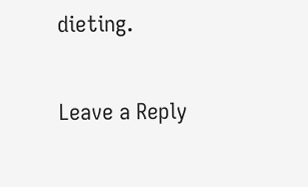dieting.

Leave a Reply